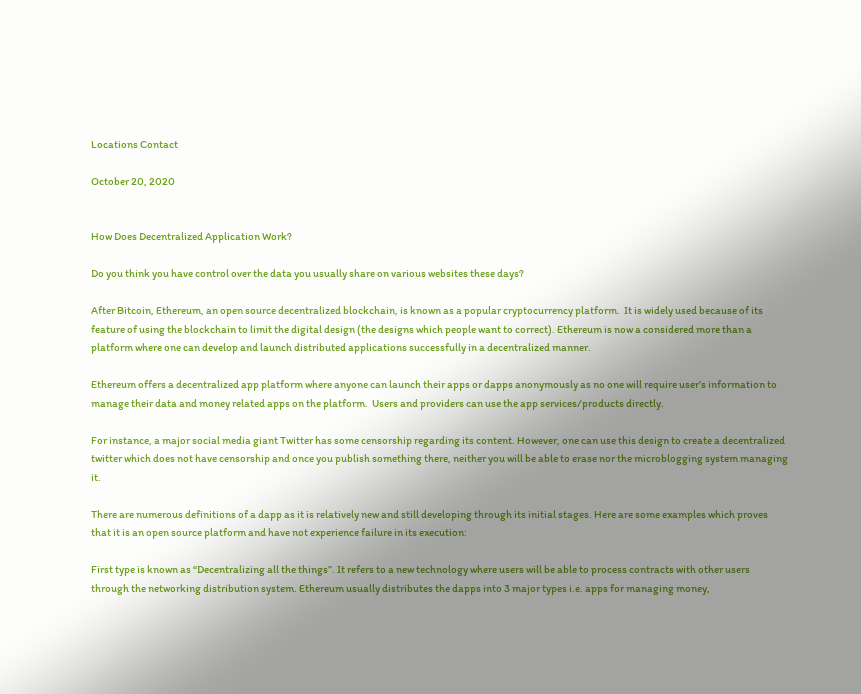Locations Contact

October 20, 2020


How Does Decentralized Application Work?

Do you think you have control over the data you usually share on various websites these days?

After Bitcoin, Ethereum, an open source decentralized blockchain, is known as a popular cryptocurrency platform.  It is widely used because of its feature of using the blockchain to limit the digital design (the designs which people want to correct). Ethereum is now a considered more than a platform where one can develop and launch distributed applications successfully in a decentralized manner.

Ethereum offers a decentralized app platform where anyone can launch their apps or dapps anonymously as no one will require user’s information to manage their data and money related apps on the platform.  Users and providers can use the app services/products directly.

For instance, a major social media giant Twitter has some censorship regarding its content. However, one can use this design to create a decentralized twitter which does not have censorship and once you publish something there, neither you will be able to erase nor the microblogging system managing it.

There are numerous definitions of a dapp as it is relatively new and still developing through its initial stages. Here are some examples which proves that it is an open source platform and have not experience failure in its execution:

First type is known as “Decentralizing all the things”. It refers to a new technology where users will be able to process contracts with other users through the networking distribution system. Ethereum usually distributes the dapps into 3 major types i.e. apps for managing money,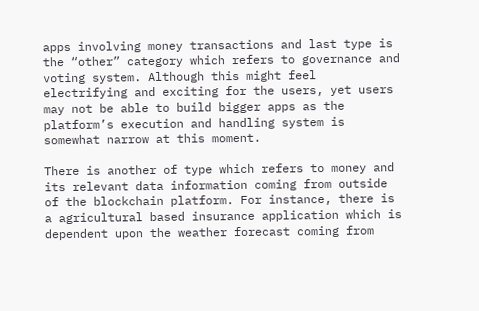apps involving money transactions and last type is the “other” category which refers to governance and voting system. Although this might feel electrifying and exciting for the users, yet users may not be able to build bigger apps as the platform’s execution and handling system is somewhat narrow at this moment.

There is another of type which refers to money and its relevant data information coming from outside of the blockchain platform. For instance, there is a agricultural based insurance application which is dependent upon the weather forecast coming from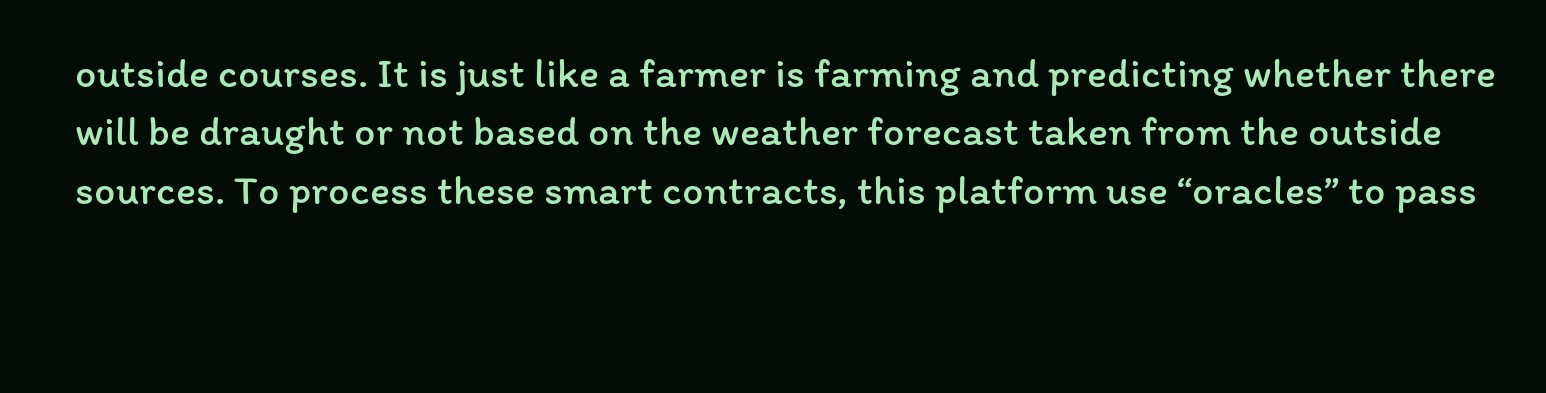outside courses. It is just like a farmer is farming and predicting whether there will be draught or not based on the weather forecast taken from the outside sources. To process these smart contracts, this platform use “oracles” to pass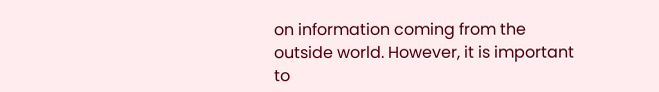on information coming from the outside world. However, it is important to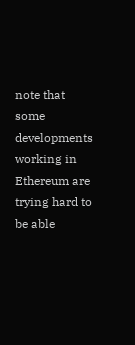note that some developments working in Ethereum are trying hard to be able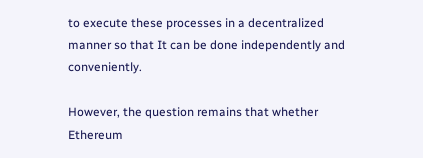to execute these processes in a decentralized manner so that It can be done independently and conveniently.

However, the question remains that whether Ethereum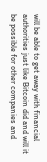will be able to get away with financial authorities just like Bitcoin did and will it be possible for other companies and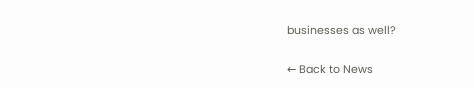businesses as well?

← Back to News